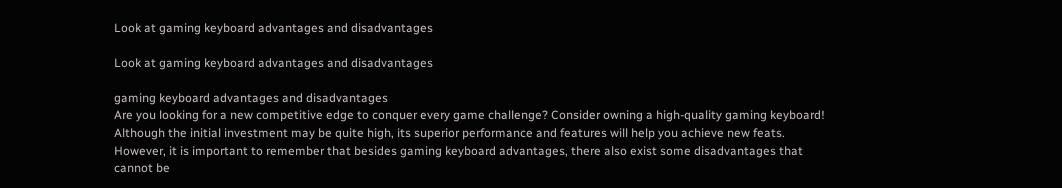Look at gaming keyboard advantages and disadvantages

Look at gaming keyboard advantages and disadvantages

gaming keyboard advantages and disadvantages
Are you looking for a new competitive edge to conquer every game challenge? Consider owning a high-quality gaming keyboard! Although the initial investment may be quite high, its superior performance and features will help you achieve new feats. However, it is important to remember that besides gaming keyboard advantages, there also exist some disadvantages that cannot be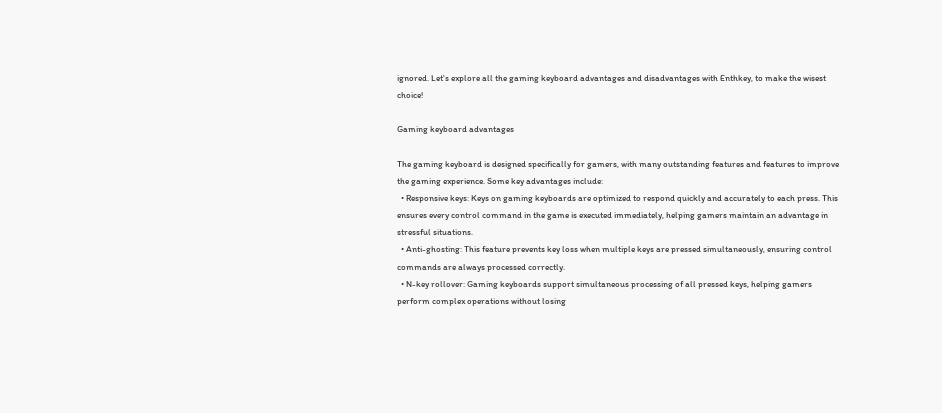ignored. Let's explore all the gaming keyboard advantages and disadvantages with Enthkey, to make the wisest choice!

Gaming keyboard advantages

The gaming keyboard is designed specifically for gamers, with many outstanding features and features to improve the gaming experience. Some key advantages include:
  • Responsive keys: Keys on gaming keyboards are optimized to respond quickly and accurately to each press. This ensures every control command in the game is executed immediately, helping gamers maintain an advantage in stressful situations.
  • Anti-ghosting: This feature prevents key loss when multiple keys are pressed simultaneously, ensuring control commands are always processed correctly.
  • N-key rollover: Gaming keyboards support simultaneous processing of all pressed keys, helping gamers perform complex operations without losing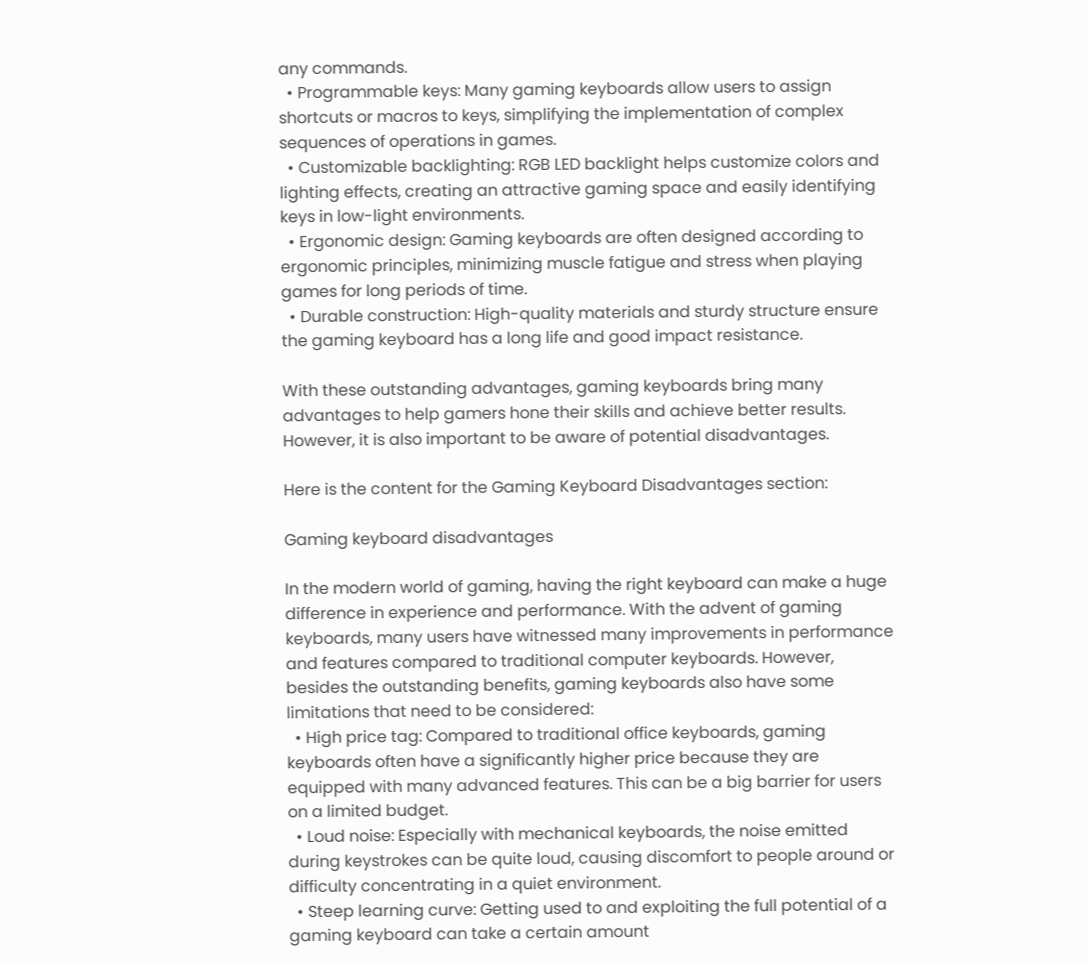any commands.
  • Programmable keys: Many gaming keyboards allow users to assign shortcuts or macros to keys, simplifying the implementation of complex sequences of operations in games.
  • Customizable backlighting: RGB LED backlight helps customize colors and lighting effects, creating an attractive gaming space and easily identifying keys in low-light environments.
  • Ergonomic design: Gaming keyboards are often designed according to ergonomic principles, minimizing muscle fatigue and stress when playing games for long periods of time.
  • Durable construction: High-quality materials and sturdy structure ensure the gaming keyboard has a long life and good impact resistance.

With these outstanding advantages, gaming keyboards bring many advantages to help gamers hone their skills and achieve better results. However, it is also important to be aware of potential disadvantages.

Here is the content for the Gaming Keyboard Disadvantages section:

Gaming keyboard disadvantages

In the modern world of gaming, having the right keyboard can make a huge difference in experience and performance. With the advent of gaming keyboards, many users have witnessed many improvements in performance and features compared to traditional computer keyboards. However, besides the outstanding benefits, gaming keyboards also have some limitations that need to be considered:
  • High price tag: Compared to traditional office keyboards, gaming keyboards often have a significantly higher price because they are equipped with many advanced features. This can be a big barrier for users on a limited budget.
  • Loud noise: Especially with mechanical keyboards, the noise emitted during keystrokes can be quite loud, causing discomfort to people around or difficulty concentrating in a quiet environment.
  • Steep learning curve: Getting used to and exploiting the full potential of a gaming keyboard can take a certain amount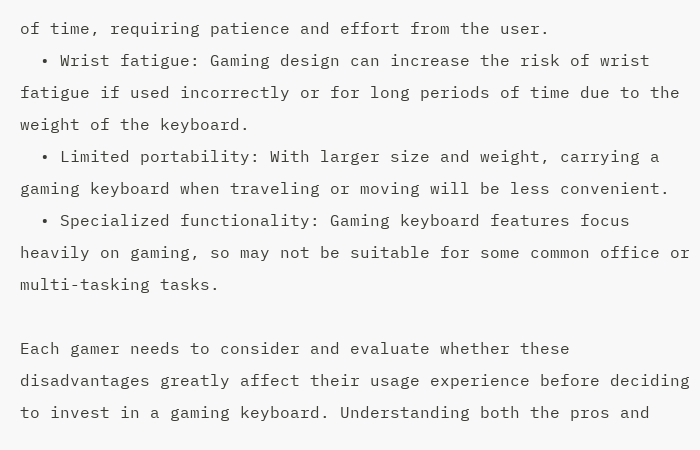of time, requiring patience and effort from the user.
  • Wrist fatigue: Gaming design can increase the risk of wrist fatigue if used incorrectly or for long periods of time due to the weight of the keyboard.
  • Limited portability: With larger size and weight, carrying a gaming keyboard when traveling or moving will be less convenient.
  • Specialized functionality: Gaming keyboard features focus heavily on gaming, so may not be suitable for some common office or multi-tasking tasks.

Each gamer needs to consider and evaluate whether these disadvantages greatly affect their usage experience before deciding to invest in a gaming keyboard. Understanding both the pros and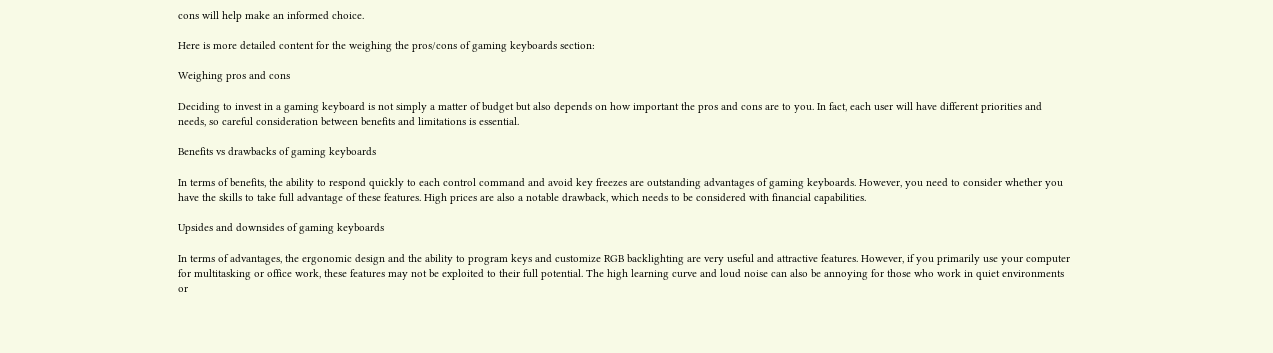cons will help make an informed choice.

Here is more detailed content for the weighing the pros/cons of gaming keyboards section:

Weighing pros and cons

Deciding to invest in a gaming keyboard is not simply a matter of budget but also depends on how important the pros and cons are to you. In fact, each user will have different priorities and needs, so careful consideration between benefits and limitations is essential.

Benefits vs drawbacks of gaming keyboards

In terms of benefits, the ability to respond quickly to each control command and avoid key freezes are outstanding advantages of gaming keyboards. However, you need to consider whether you have the skills to take full advantage of these features. High prices are also a notable drawback, which needs to be considered with financial capabilities.

Upsides and downsides of gaming keyboards

In terms of advantages, the ergonomic design and the ability to program keys and customize RGB backlighting are very useful and attractive features. However, if you primarily use your computer for multitasking or office work, these features may not be exploited to their full potential. The high learning curve and loud noise can also be annoying for those who work in quiet environments or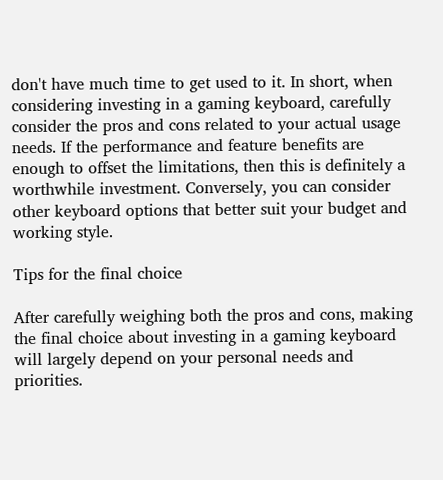don't have much time to get used to it. In short, when considering investing in a gaming keyboard, carefully consider the pros and cons related to your actual usage needs. If the performance and feature benefits are enough to offset the limitations, then this is definitely a worthwhile investment. Conversely, you can consider other keyboard options that better suit your budget and working style.

Tips for the final choice

After carefully weighing both the pros and cons, making the final choice about investing in a gaming keyboard will largely depend on your personal needs and priorities.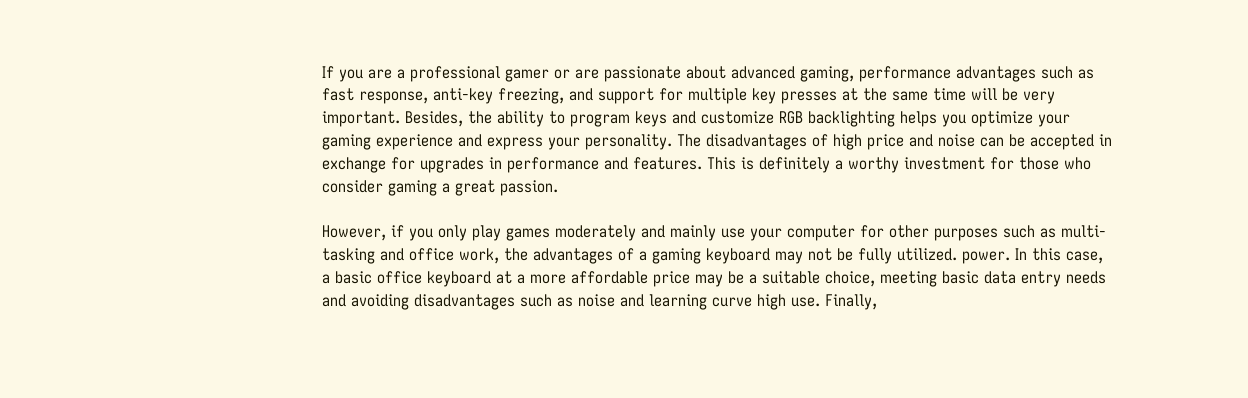If you are a professional gamer or are passionate about advanced gaming, performance advantages such as fast response, anti-key freezing, and support for multiple key presses at the same time will be very important. Besides, the ability to program keys and customize RGB backlighting helps you optimize your gaming experience and express your personality. The disadvantages of high price and noise can be accepted in exchange for upgrades in performance and features. This is definitely a worthy investment for those who consider gaming a great passion.

However, if you only play games moderately and mainly use your computer for other purposes such as multi-tasking and office work, the advantages of a gaming keyboard may not be fully utilized. power. In this case, a basic office keyboard at a more affordable price may be a suitable choice, meeting basic data entry needs and avoiding disadvantages such as noise and learning curve high use. Finally,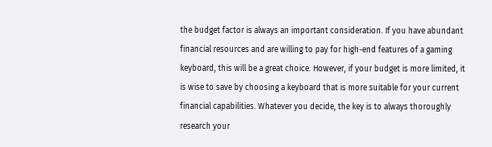the budget factor is always an important consideration. If you have abundant financial resources and are willing to pay for high-end features of a gaming keyboard, this will be a great choice. However, if your budget is more limited, it is wise to save by choosing a keyboard that is more suitable for your current financial capabilities. Whatever you decide, the key is to always thoroughly research your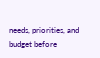needs, priorities, and budget before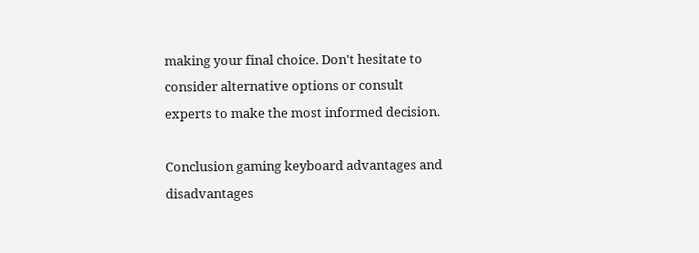making your final choice. Don't hesitate to consider alternative options or consult experts to make the most informed decision.

Conclusion gaming keyboard advantages and disadvantages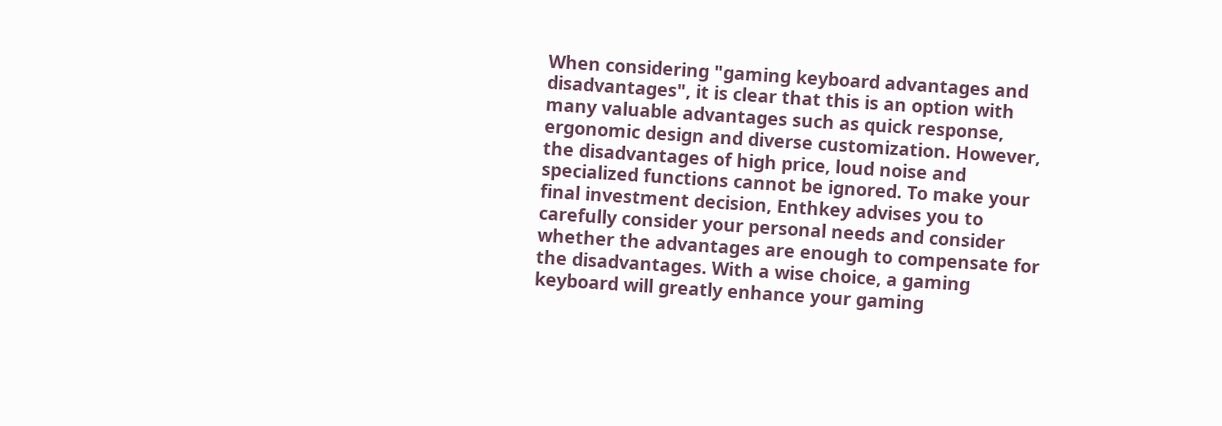When considering "gaming keyboard advantages and disadvantages", it is clear that this is an option with many valuable advantages such as quick response, ergonomic design and diverse customization. However, the disadvantages of high price, loud noise and specialized functions cannot be ignored. To make your final investment decision, Enthkey advises you to carefully consider your personal needs and consider whether the advantages are enough to compensate for the disadvantages. With a wise choice, a gaming keyboard will greatly enhance your gaming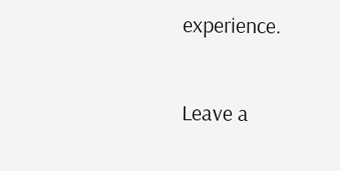experience.

Leave a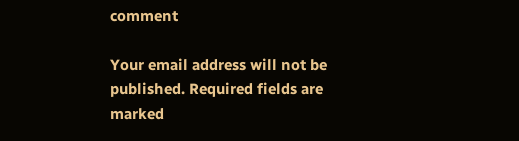comment

Your email address will not be published. Required fields are marked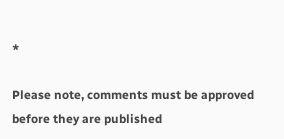*

Please note, comments must be approved before they are published